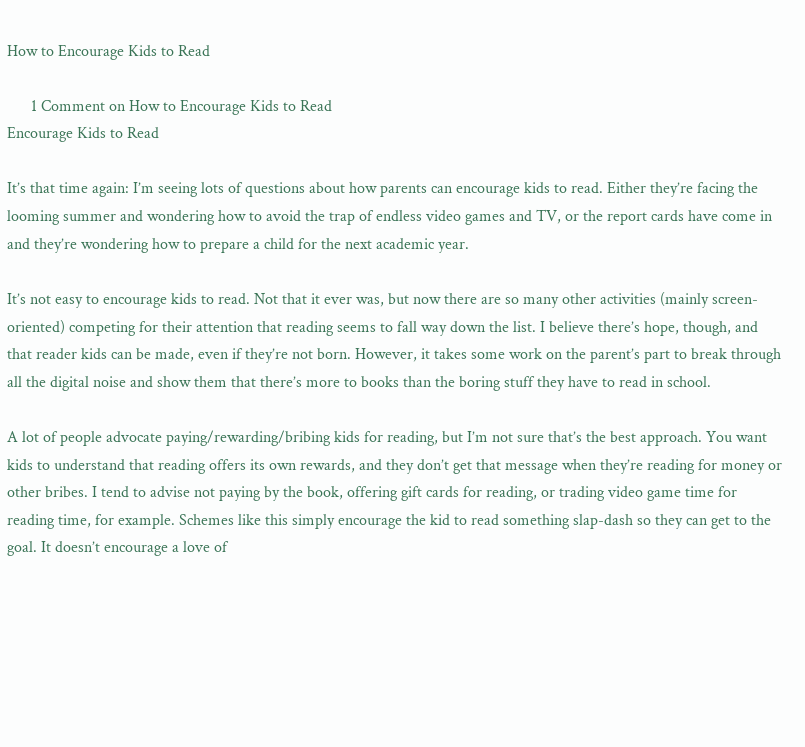How to Encourage Kids to Read

      1 Comment on How to Encourage Kids to Read
Encourage Kids to Read

It’s that time again: I’m seeing lots of questions about how parents can encourage kids to read. Either they’re facing the looming summer and wondering how to avoid the trap of endless video games and TV, or the report cards have come in and they’re wondering how to prepare a child for the next academic year.

It’s not easy to encourage kids to read. Not that it ever was, but now there are so many other activities (mainly screen-oriented) competing for their attention that reading seems to fall way down the list. I believe there’s hope, though, and that reader kids can be made, even if they’re not born. However, it takes some work on the parent’s part to break through all the digital noise and show them that there’s more to books than the boring stuff they have to read in school.

A lot of people advocate paying/rewarding/bribing kids for reading, but I’m not sure that’s the best approach. You want kids to understand that reading offers its own rewards, and they don’t get that message when they’re reading for money or other bribes. I tend to advise not paying by the book, offering gift cards for reading, or trading video game time for reading time, for example. Schemes like this simply encourage the kid to read something slap-dash so they can get to the goal. It doesn’t encourage a love of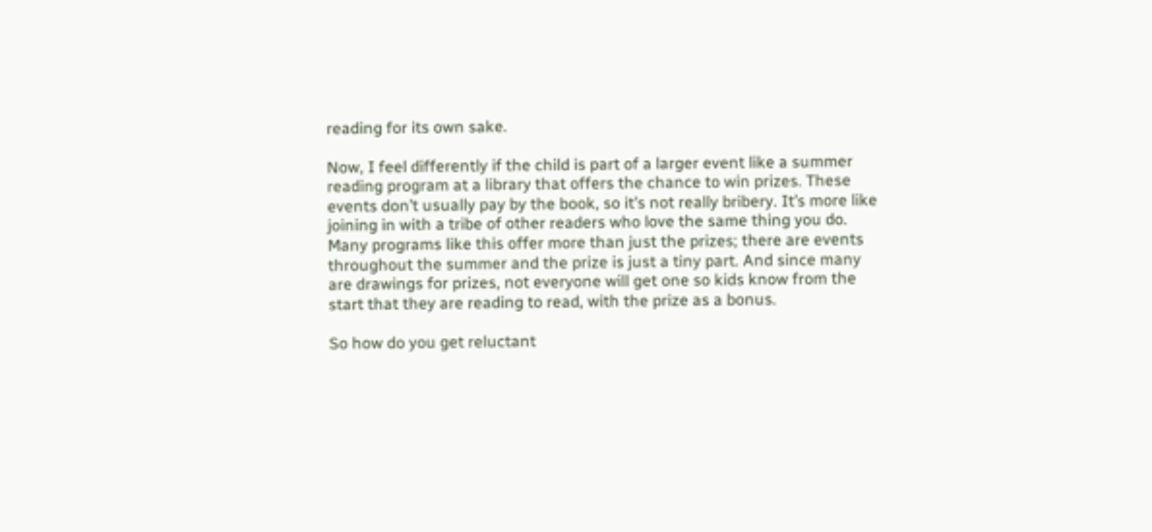reading for its own sake.

Now, I feel differently if the child is part of a larger event like a summer reading program at a library that offers the chance to win prizes. These events don’t usually pay by the book, so it’s not really bribery. It’s more like joining in with a tribe of other readers who love the same thing you do. Many programs like this offer more than just the prizes; there are events throughout the summer and the prize is just a tiny part. And since many are drawings for prizes, not everyone will get one so kids know from the start that they are reading to read, with the prize as a bonus.

So how do you get reluctant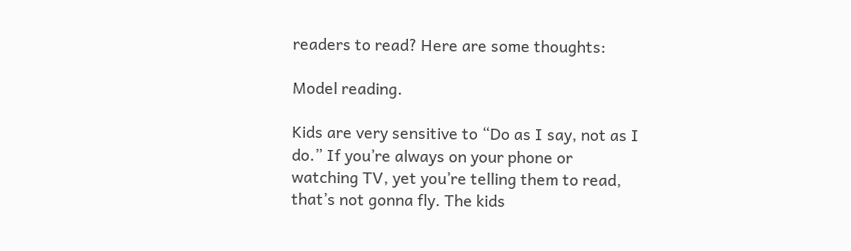readers to read? Here are some thoughts:

Model reading.

Kids are very sensitive to “Do as I say, not as I do.” If you’re always on your phone or watching TV, yet you’re telling them to read, that’s not gonna fly. The kids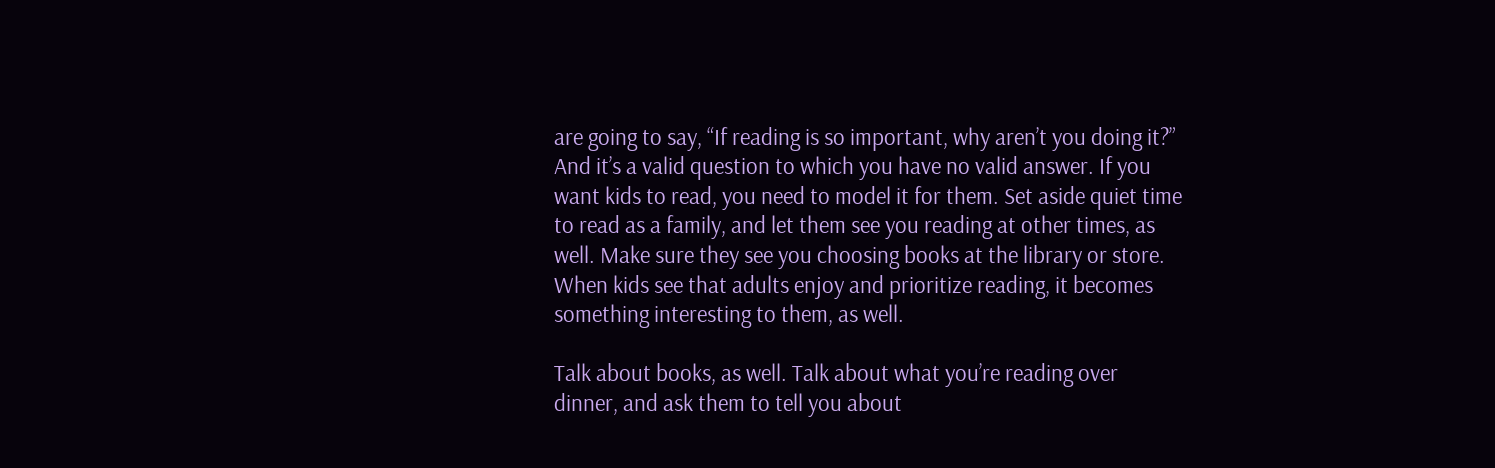are going to say, “If reading is so important, why aren’t you doing it?” And it’s a valid question to which you have no valid answer. If you want kids to read, you need to model it for them. Set aside quiet time to read as a family, and let them see you reading at other times, as well. Make sure they see you choosing books at the library or store. When kids see that adults enjoy and prioritize reading, it becomes something interesting to them, as well.

Talk about books, as well. Talk about what you’re reading over dinner, and ask them to tell you about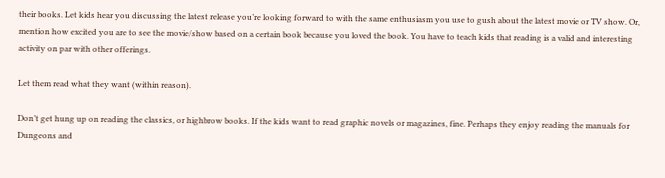their books. Let kids hear you discussing the latest release you’re looking forward to with the same enthusiasm you use to gush about the latest movie or TV show. Or, mention how excited you are to see the movie/show based on a certain book because you loved the book. You have to teach kids that reading is a valid and interesting activity on par with other offerings.

Let them read what they want (within reason).

Don’t get hung up on reading the classics, or highbrow books. If the kids want to read graphic novels or magazines, fine. Perhaps they enjoy reading the manuals for Dungeons and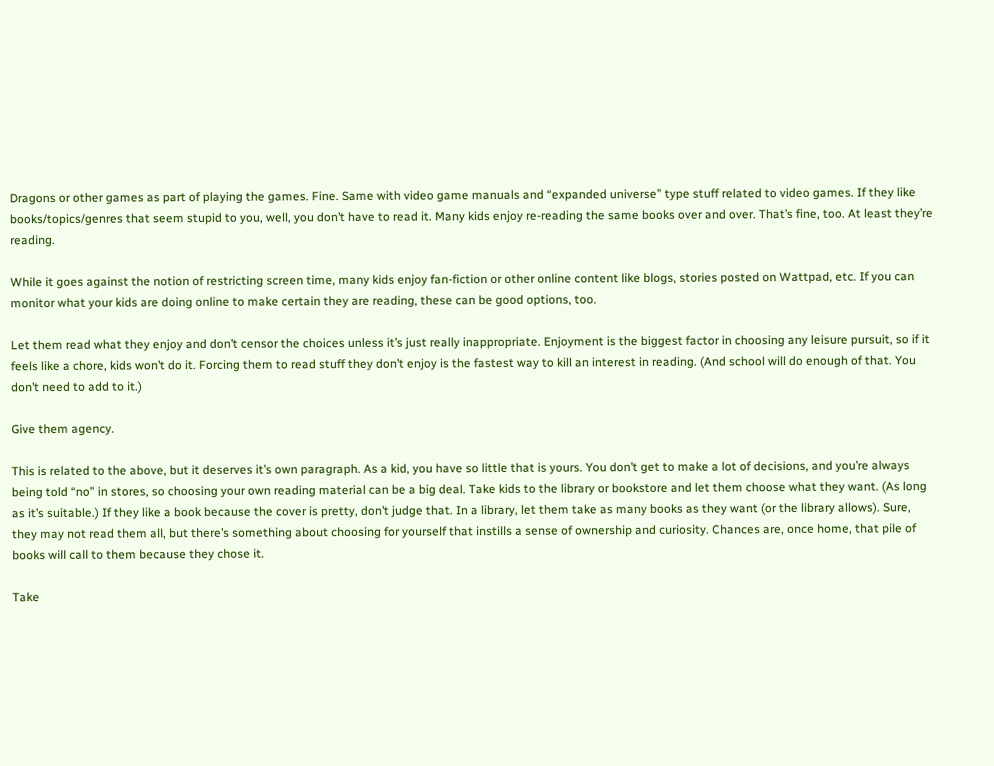Dragons or other games as part of playing the games. Fine. Same with video game manuals and “expanded universe” type stuff related to video games. If they like books/topics/genres that seem stupid to you, well, you don’t have to read it. Many kids enjoy re-reading the same books over and over. That’s fine, too. At least they’re reading.

While it goes against the notion of restricting screen time, many kids enjoy fan-fiction or other online content like blogs, stories posted on Wattpad, etc. If you can monitor what your kids are doing online to make certain they are reading, these can be good options, too.

Let them read what they enjoy and don’t censor the choices unless it’s just really inappropriate. Enjoyment is the biggest factor in choosing any leisure pursuit, so if it feels like a chore, kids won’t do it. Forcing them to read stuff they don’t enjoy is the fastest way to kill an interest in reading. (And school will do enough of that. You don’t need to add to it.)

Give them agency.

This is related to the above, but it deserves it’s own paragraph. As a kid, you have so little that is yours. You don’t get to make a lot of decisions, and you’re always being told “no” in stores, so choosing your own reading material can be a big deal. Take kids to the library or bookstore and let them choose what they want. (As long as it’s suitable.) If they like a book because the cover is pretty, don’t judge that. In a library, let them take as many books as they want (or the library allows). Sure, they may not read them all, but there’s something about choosing for yourself that instills a sense of ownership and curiosity. Chances are, once home, that pile of books will call to them because they chose it.

Take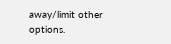away/limit other options.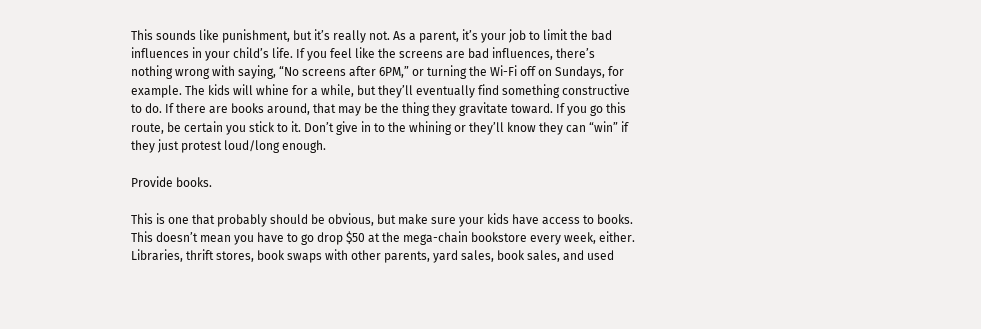This sounds like punishment, but it’s really not. As a parent, it’s your job to limit the bad influences in your child’s life. If you feel like the screens are bad influences, there’s nothing wrong with saying, “No screens after 6PM,” or turning the Wi-Fi off on Sundays, for example. The kids will whine for a while, but they’ll eventually find something constructive to do. If there are books around, that may be the thing they gravitate toward. If you go this route, be certain you stick to it. Don’t give in to the whining or they’ll know they can “win” if they just protest loud/long enough.

Provide books.

This is one that probably should be obvious, but make sure your kids have access to books. This doesn’t mean you have to go drop $50 at the mega-chain bookstore every week, either. Libraries, thrift stores, book swaps with other parents, yard sales, book sales, and used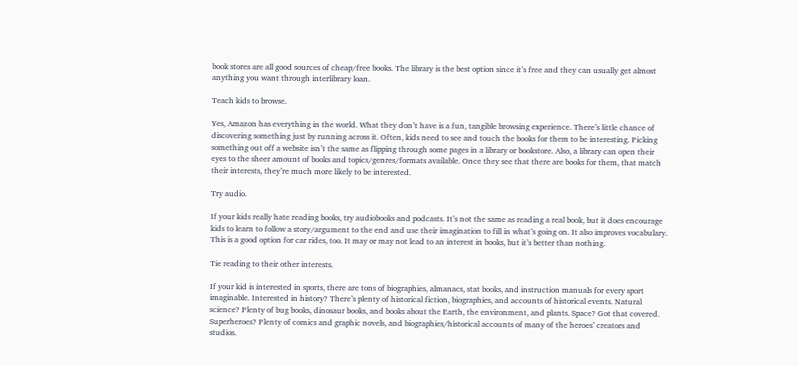book stores are all good sources of cheap/free books. The library is the best option since it’s free and they can usually get almost anything you want through interlibrary loan.

Teach kids to browse.

Yes, Amazon has everything in the world. What they don’t have is a fun, tangible browsing experience. There’s little chance of discovering something just by running across it. Often, kids need to see and touch the books for them to be interesting. Picking something out off a website isn’t the same as flipping through some pages in a library or bookstore. Also, a library can open their eyes to the sheer amount of books and topics/genres/formats available. Once they see that there are books for them, that match their interests, they’re much more likely to be interested.

Try audio.

If your kids really hate reading books, try audiobooks and podcasts. It’s not the same as reading a real book, but it does encourage kids to learn to follow a story/argument to the end and use their imagination to fill in what’s going on. It also improves vocabulary. This is a good option for car rides, too. It may or may not lead to an interest in books, but it’s better than nothing.

Tie reading to their other interests.

If your kid is interested in sports, there are tons of biographies, almanacs, stat books, and instruction manuals for every sport imaginable. Interested in history? There’s plenty of historical fiction, biographies, and accounts of historical events. Natural science? Plenty of bug books, dinosaur books, and books about the Earth, the environment, and plants. Space? Got that covered. Superheroes? Plenty of comics and graphic novels, and biographies/historical accounts of many of the heroes’ creators and studios.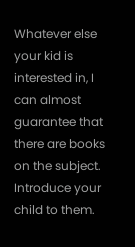Whatever else your kid is interested in, I can almost guarantee that there are books on the subject. Introduce your child to them.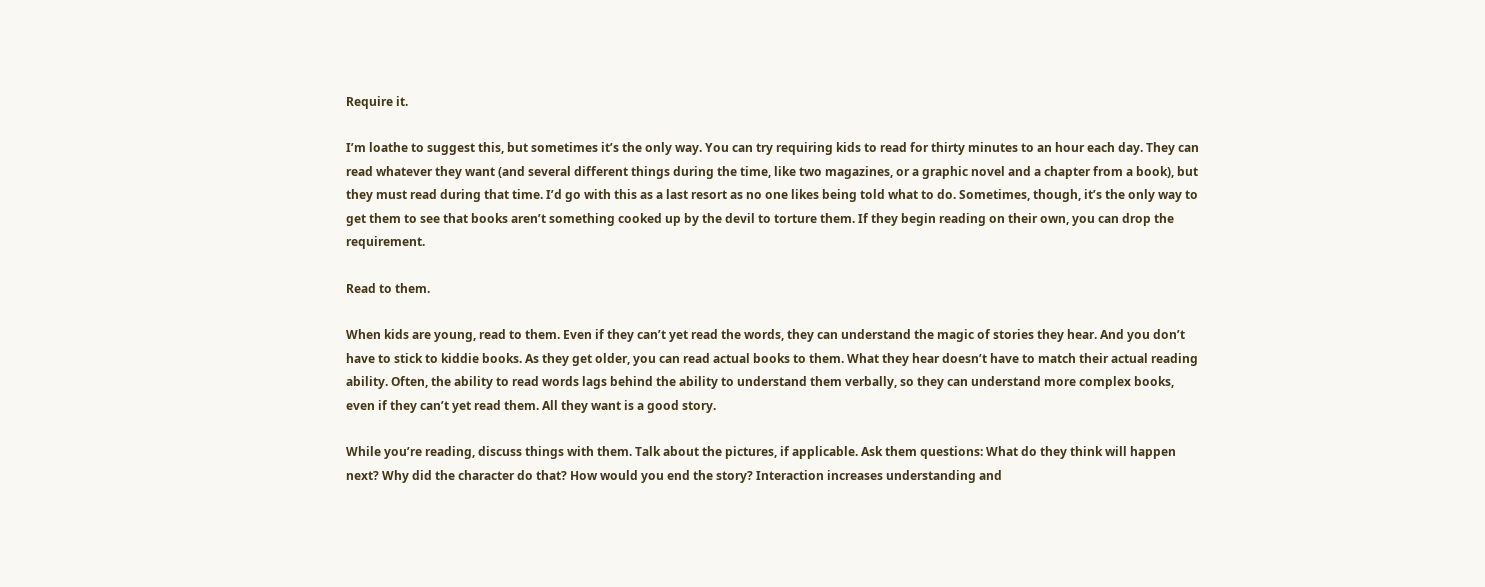Require it.

I’m loathe to suggest this, but sometimes it’s the only way. You can try requiring kids to read for thirty minutes to an hour each day. They can read whatever they want (and several different things during the time, like two magazines, or a graphic novel and a chapter from a book), but they must read during that time. I’d go with this as a last resort as no one likes being told what to do. Sometimes, though, it’s the only way to get them to see that books aren’t something cooked up by the devil to torture them. If they begin reading on their own, you can drop the requirement.

Read to them.

When kids are young, read to them. Even if they can’t yet read the words, they can understand the magic of stories they hear. And you don’t have to stick to kiddie books. As they get older, you can read actual books to them. What they hear doesn’t have to match their actual reading ability. Often, the ability to read words lags behind the ability to understand them verbally, so they can understand more complex books, even if they can’t yet read them. All they want is a good story.

While you’re reading, discuss things with them. Talk about the pictures, if applicable. Ask them questions: What do they think will happen next? Why did the character do that? How would you end the story? Interaction increases understanding and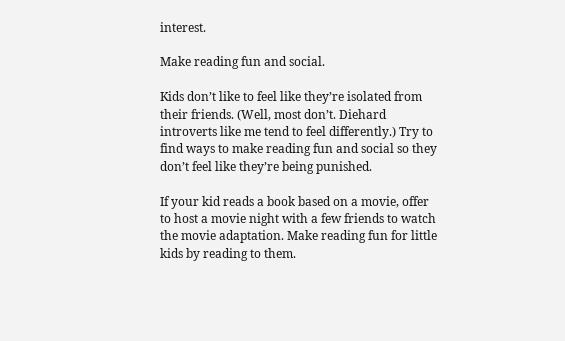interest.

Make reading fun and social.

Kids don’t like to feel like they’re isolated from their friends. (Well, most don’t. Diehard introverts like me tend to feel differently.) Try to find ways to make reading fun and social so they don’t feel like they’re being punished.

If your kid reads a book based on a movie, offer to host a movie night with a few friends to watch the movie adaptation. Make reading fun for little kids by reading to them.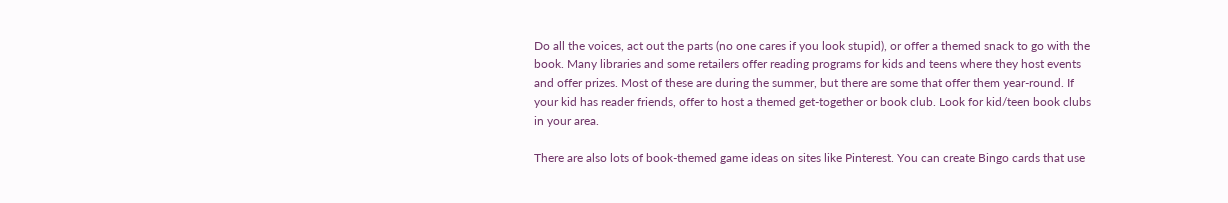Do all the voices, act out the parts (no one cares if you look stupid), or offer a themed snack to go with the book. Many libraries and some retailers offer reading programs for kids and teens where they host events and offer prizes. Most of these are during the summer, but there are some that offer them year-round. If your kid has reader friends, offer to host a themed get-together or book club. Look for kid/teen book clubs in your area.

There are also lots of book-themed game ideas on sites like Pinterest. You can create Bingo cards that use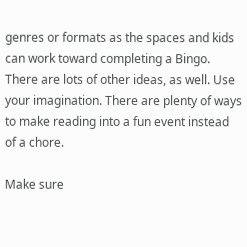genres or formats as the spaces and kids can work toward completing a Bingo. There are lots of other ideas, as well. Use your imagination. There are plenty of ways to make reading into a fun event instead of a chore.

Make sure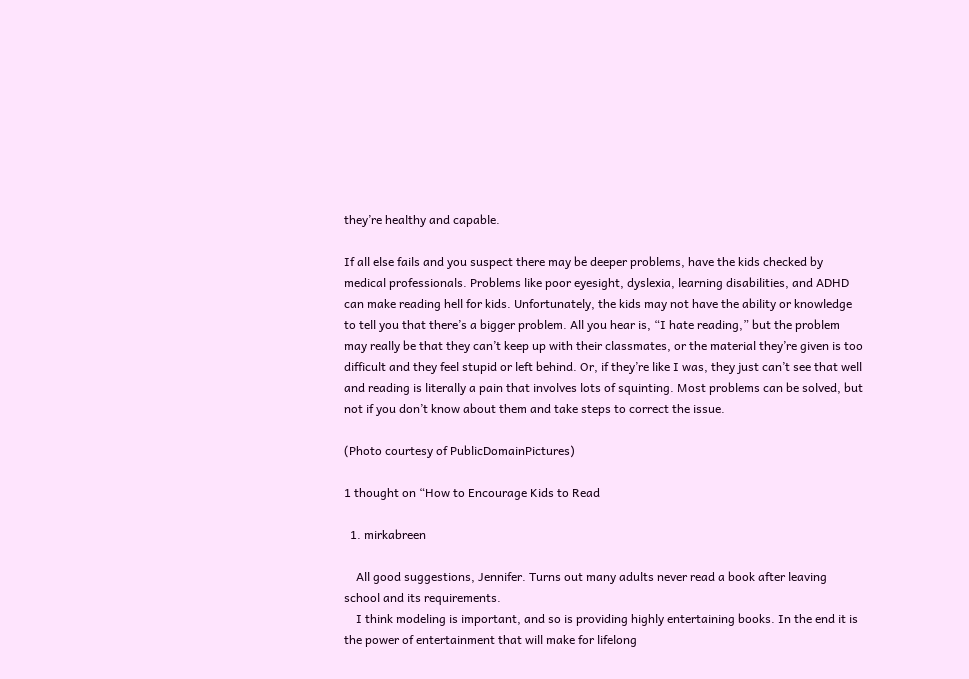they’re healthy and capable.

If all else fails and you suspect there may be deeper problems, have the kids checked by medical professionals. Problems like poor eyesight, dyslexia, learning disabilities, and ADHD can make reading hell for kids. Unfortunately, the kids may not have the ability or knowledge to tell you that there’s a bigger problem. All you hear is, “I hate reading,” but the problem may really be that they can’t keep up with their classmates, or the material they’re given is too difficult and they feel stupid or left behind. Or, if they’re like I was, they just can’t see that well and reading is literally a pain that involves lots of squinting. Most problems can be solved, but not if you don’t know about them and take steps to correct the issue.

(Photo courtesy of PublicDomainPictures)

1 thought on “How to Encourage Kids to Read

  1. mirkabreen

    All good suggestions, Jennifer. Turns out many adults never read a book after leaving school and its requirements.
    I think modeling is important, and so is providing highly entertaining books. In the end it is the power of entertainment that will make for lifelong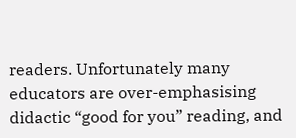readers. Unfortunately many educators are over-emphasising didactic “good for you” reading, and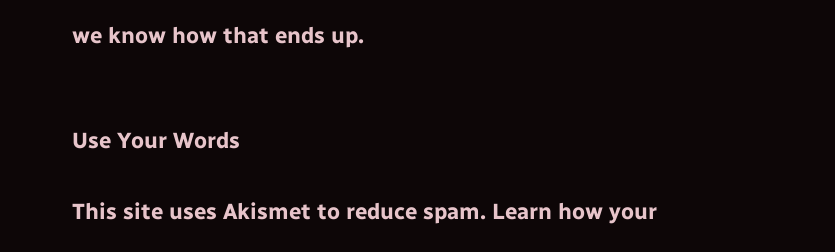we know how that ends up.


Use Your Words

This site uses Akismet to reduce spam. Learn how your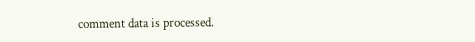comment data is processed.